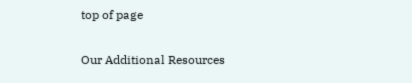top of page

Our Additional Resources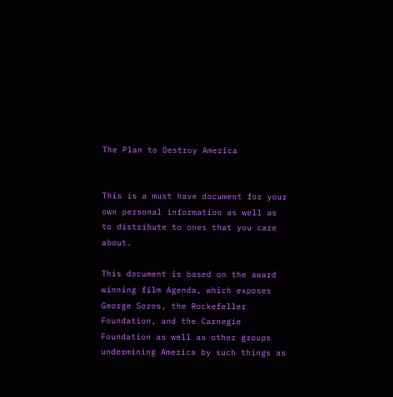The Plan to Destroy America


This is a must have document for your own personal information as well as to distribute to ones that you care about.

This document is based on the award winning film Agenda, which exposes George Soros, the Rockefeller Foundation, and the Carnegie Foundation as well as other groups undermining America by such things as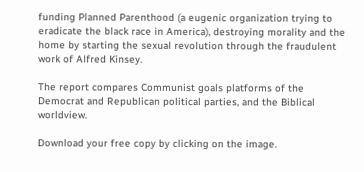funding Planned Parenthood (a eugenic organization trying to eradicate the black race in America), destroying morality and the home by starting the sexual revolution through the fraudulent work of Alfred Kinsey.

The report compares Communist goals platforms of the Democrat and Republican political parties, and the Biblical worldview.

Download your free copy by clicking on the image.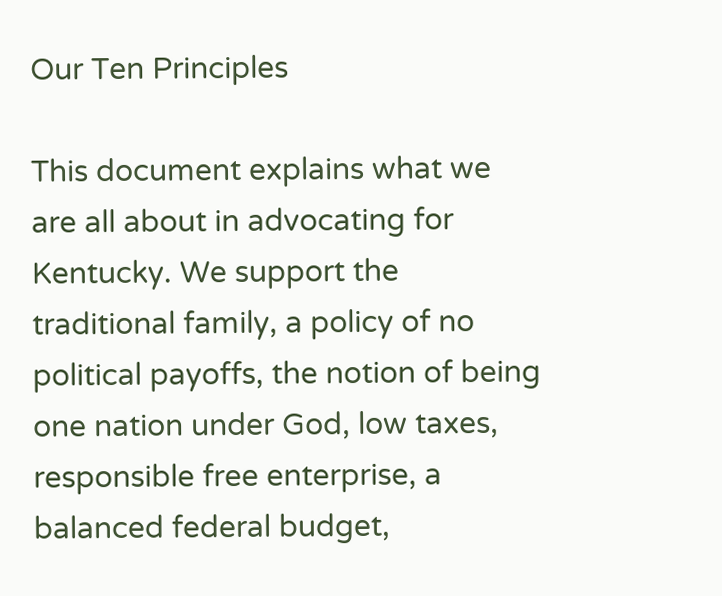Our Ten Principles

This document explains what we are all about in advocating for Kentucky. We support the traditional family, a policy of no political payoffs, the notion of being one nation under God, low taxes, responsible free enterprise, a balanced federal budget,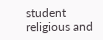student religious and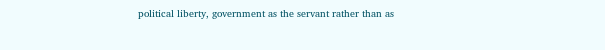political liberty, government as the servant rather than as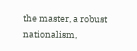the master, a robust nationalism,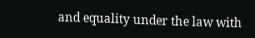and equality under the law with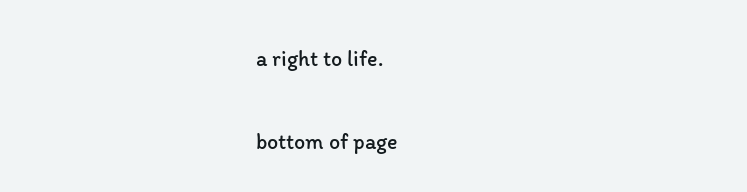a right to life.

bottom of page